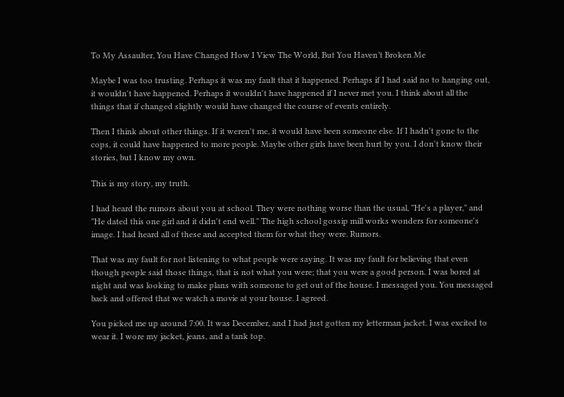To My Assaulter, You Have Changed How I View The World, But You Haven’t Broken Me

Maybe I was too trusting. Perhaps it was my fault that it happened. Perhaps if I had said no to hanging out, it wouldn't have happened. Perhaps it wouldn't have happened if I never met you. I think about all the things that if changed slightly would have changed the course of events entirely.

Then I think about other things. If it weren't me, it would have been someone else. If I hadn't gone to the cops, it could have happened to more people. Maybe other girls have been hurt by you. I don't know their stories, but I know my own.

This is my story, my truth.

I had heard the rumors about you at school. They were nothing worse than the usual, "He's a player," and "He dated this one girl and it didn't end well." The high school gossip mill works wonders for someone's image. I had heard all of these and accepted them for what they were. Rumors.

That was my fault for not listening to what people were saying. It was my fault for believing that even though people said those things, that is not what you were; that you were a good person. I was bored at night and was looking to make plans with someone to get out of the house. I messaged you. You messaged back and offered that we watch a movie at your house. I agreed.

You picked me up around 7:00. It was December, and I had just gotten my letterman jacket. I was excited to wear it. I wore my jacket, jeans, and a tank top.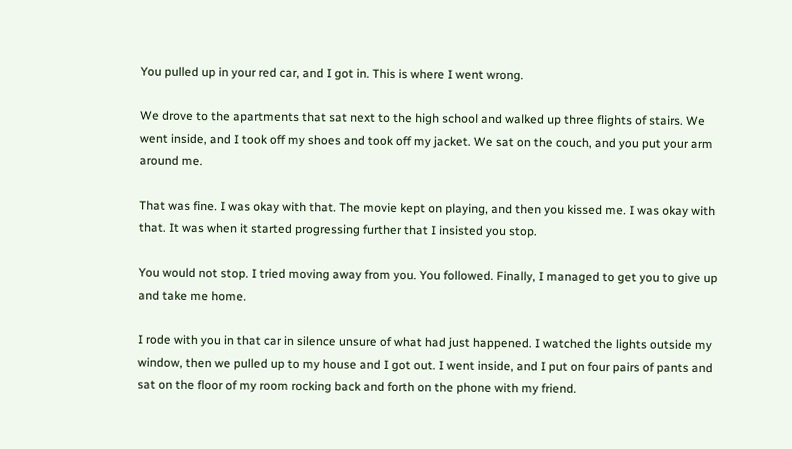You pulled up in your red car, and I got in. This is where I went wrong.

We drove to the apartments that sat next to the high school and walked up three flights of stairs. We went inside, and I took off my shoes and took off my jacket. We sat on the couch, and you put your arm around me.

That was fine. I was okay with that. The movie kept on playing, and then you kissed me. I was okay with that. It was when it started progressing further that I insisted you stop.

You would not stop. I tried moving away from you. You followed. Finally, I managed to get you to give up and take me home.

I rode with you in that car in silence unsure of what had just happened. I watched the lights outside my window, then we pulled up to my house and I got out. I went inside, and I put on four pairs of pants and sat on the floor of my room rocking back and forth on the phone with my friend.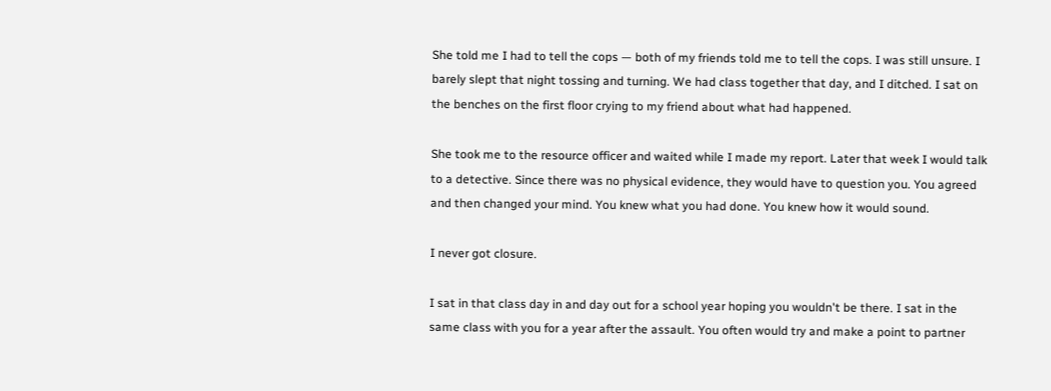She told me I had to tell the cops — both of my friends told me to tell the cops. I was still unsure. I barely slept that night tossing and turning. We had class together that day, and I ditched. I sat on the benches on the first floor crying to my friend about what had happened.

She took me to the resource officer and waited while I made my report. Later that week I would talk to a detective. Since there was no physical evidence, they would have to question you. You agreed and then changed your mind. You knew what you had done. You knew how it would sound.

I never got closure.

I sat in that class day in and day out for a school year hoping you wouldn't be there. I sat in the same class with you for a year after the assault. You often would try and make a point to partner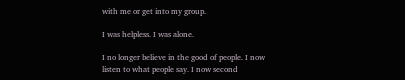with me or get into my group.

I was helpless. I was alone.

I no longer believe in the good of people. I now listen to what people say. I now second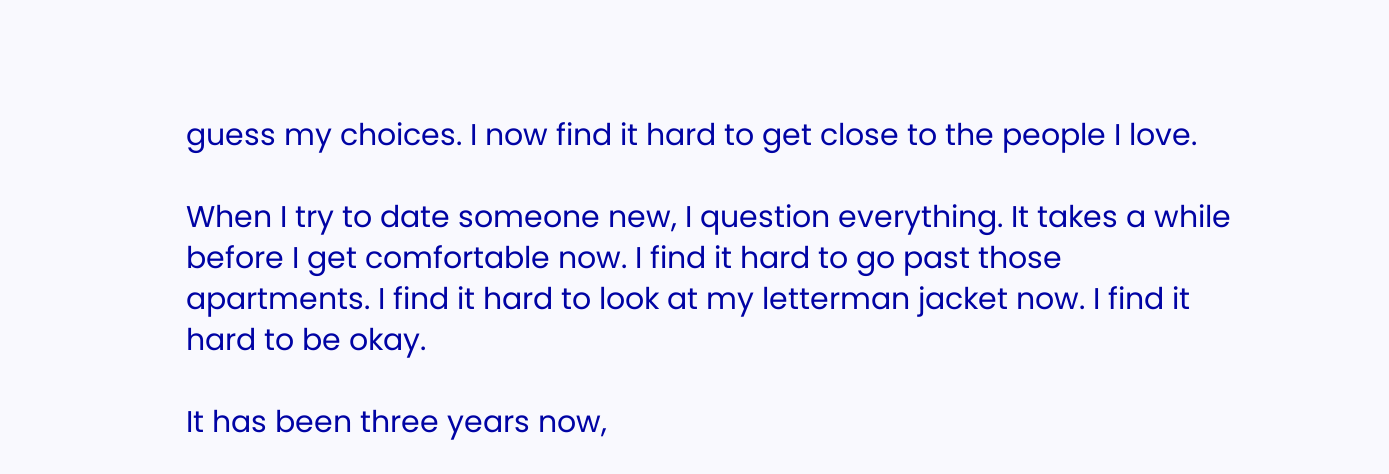guess my choices. I now find it hard to get close to the people I love.

When I try to date someone new, I question everything. It takes a while before I get comfortable now. I find it hard to go past those apartments. I find it hard to look at my letterman jacket now. I find it hard to be okay.

It has been three years now,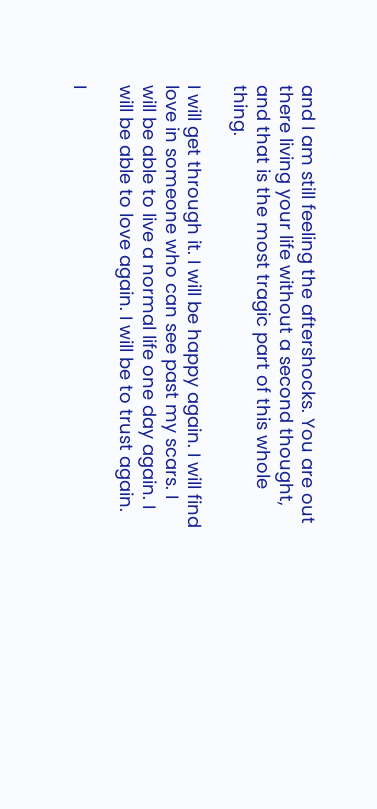and I am still feeling the aftershocks. You are out there living your life without a second thought, and that is the most tragic part of this whole thing.

I will get through it. I will be happy again. I will find love in someone who can see past my scars. I will be able to live a normal life one day again. I will be able to love again. I will be to trust again.

I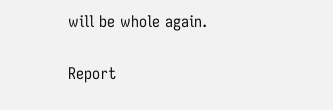will be whole again.

Report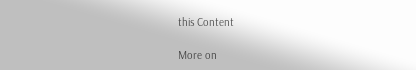this Content

More on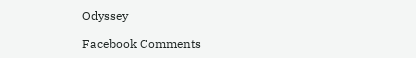Odyssey

Facebook Comments